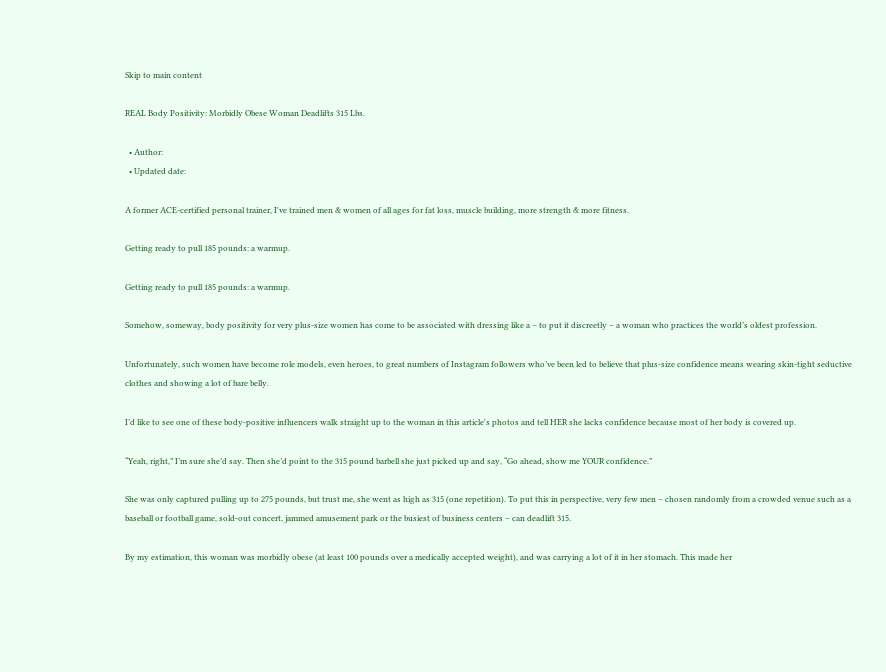Skip to main content

REAL Body Positivity: Morbidly Obese Woman Deadlifts 315 Lbs.

  • Author:
  • Updated date:

A former ACE-certified personal trainer, I've trained men & women of all ages for fat loss, muscle building, more strength & more fitness.

Getting ready to pull 185 pounds: a warmup.

Getting ready to pull 185 pounds: a warmup.

Somehow, someway, body positivity for very plus-size women has come to be associated with dressing like a – to put it discreetly – a woman who practices the world’s oldest profession.

Unfortunately, such women have become role models, even heroes, to great numbers of Instagram followers who’ve been led to believe that plus-size confidence means wearing skin-tight seductive clothes and showing a lot of bare belly.

I’d like to see one of these body-positive influencers walk straight up to the woman in this article's photos and tell HER she lacks confidence because most of her body is covered up.

“Yeah, right,” I’m sure she’d say. Then she’d point to the 315 pound barbell she just picked up and say, “Go ahead, show me YOUR confidence.”

She was only captured pulling up to 275 pounds, but trust me, she went as high as 315 (one repetition). To put this in perspective, very few men – chosen randomly from a crowded venue such as a baseball or football game, sold-out concert, jammed amusement park or the busiest of business centers – can deadlift 315.

By my estimation, this woman was morbidly obese (at least 100 pounds over a medically accepted weight), and was carrying a lot of it in her stomach. This made her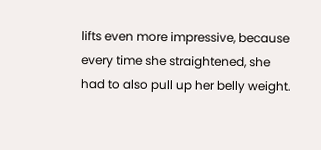lifts even more impressive, because every time she straightened, she had to also pull up her belly weight.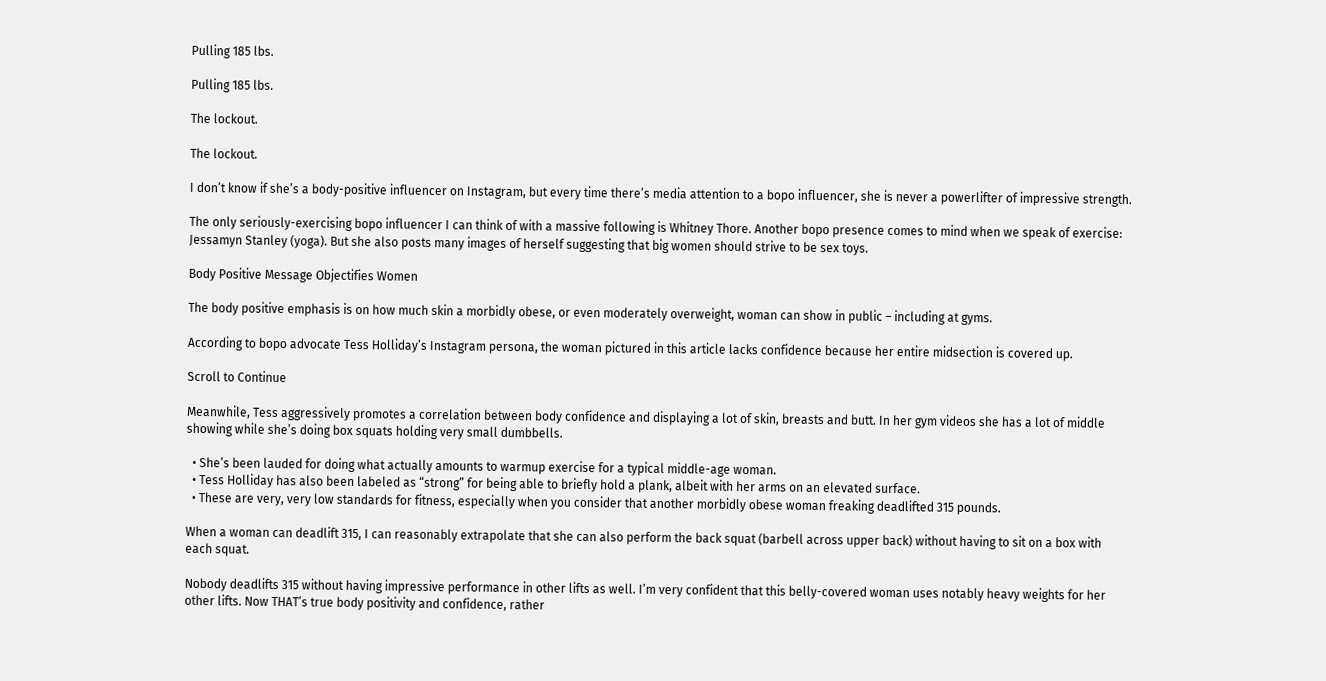Pulling 185 lbs.

Pulling 185 lbs.

The lockout.

The lockout.

I don’t know if she’s a body-positive influencer on Instagram, but every time there’s media attention to a bopo influencer, she is never a powerlifter of impressive strength.

The only seriously-exercising bopo influencer I can think of with a massive following is Whitney Thore. Another bopo presence comes to mind when we speak of exercise: Jessamyn Stanley (yoga). But she also posts many images of herself suggesting that big women should strive to be sex toys.

Body Positive Message Objectifies Women

The body positive emphasis is on how much skin a morbidly obese, or even moderately overweight, woman can show in public – including at gyms.

According to bopo advocate Tess Holliday’s Instagram persona, the woman pictured in this article lacks confidence because her entire midsection is covered up.

Scroll to Continue

Meanwhile, Tess aggressively promotes a correlation between body confidence and displaying a lot of skin, breasts and butt. In her gym videos she has a lot of middle showing while she’s doing box squats holding very small dumbbells.

  • She’s been lauded for doing what actually amounts to warmup exercise for a typical middle-age woman.
  • Tess Holliday has also been labeled as “strong” for being able to briefly hold a plank, albeit with her arms on an elevated surface.
  • These are very, very low standards for fitness, especially when you consider that another morbidly obese woman freaking deadlifted 315 pounds.

When a woman can deadlift 315, I can reasonably extrapolate that she can also perform the back squat (barbell across upper back) without having to sit on a box with each squat.

Nobody deadlifts 315 without having impressive performance in other lifts as well. I’m very confident that this belly-covered woman uses notably heavy weights for her other lifts. Now THAT’s true body positivity and confidence, rather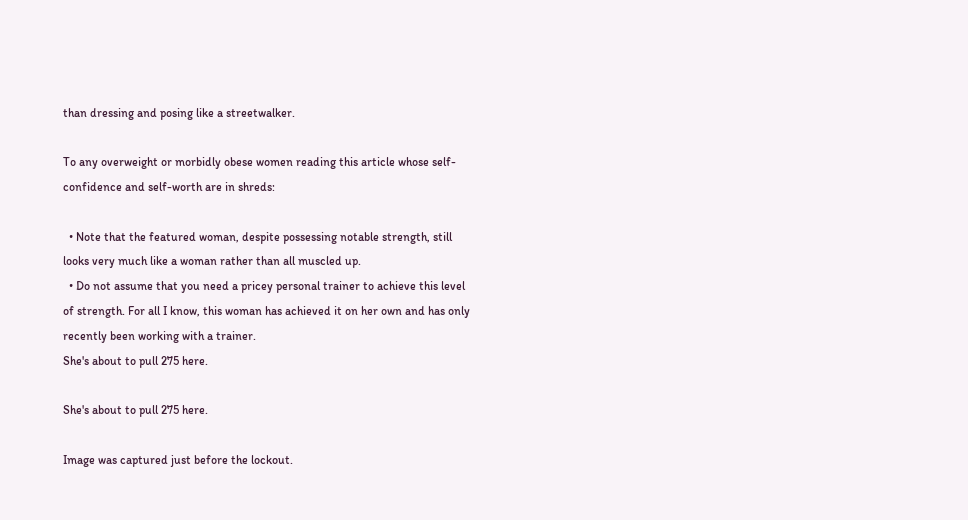than dressing and posing like a streetwalker.

To any overweight or morbidly obese women reading this article whose self-confidence and self-worth are in shreds:

  • Note that the featured woman, despite possessing notable strength, still looks very much like a woman rather than all muscled up.
  • Do not assume that you need a pricey personal trainer to achieve this level of strength. For all I know, this woman has achieved it on her own and has only recently been working with a trainer.
She's about to pull 275 here.

She's about to pull 275 here.

Image was captured just before the lockout.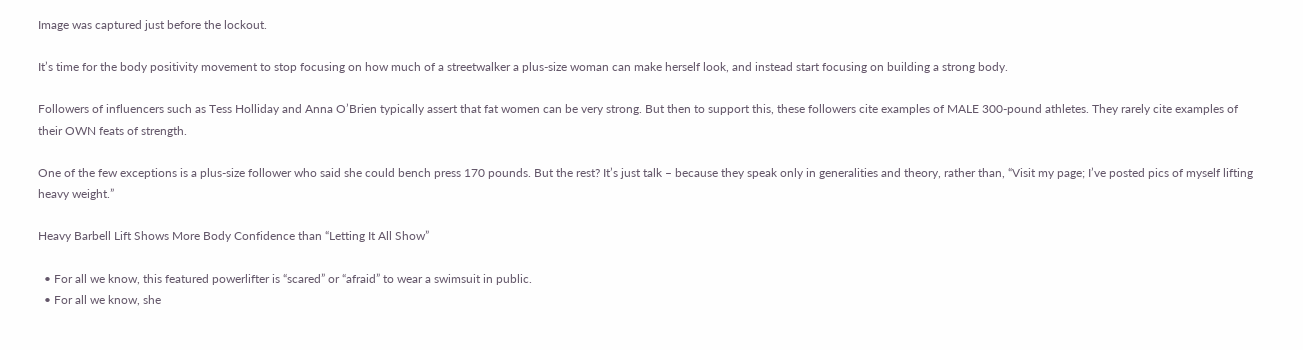Image was captured just before the lockout.

It’s time for the body positivity movement to stop focusing on how much of a streetwalker a plus-size woman can make herself look, and instead start focusing on building a strong body.

Followers of influencers such as Tess Holliday and Anna O’Brien typically assert that fat women can be very strong. But then to support this, these followers cite examples of MALE 300-pound athletes. They rarely cite examples of their OWN feats of strength.

One of the few exceptions is a plus-size follower who said she could bench press 170 pounds. But the rest? It’s just talk – because they speak only in generalities and theory, rather than, “Visit my page; I’ve posted pics of myself lifting heavy weight.”

Heavy Barbell Lift Shows More Body Confidence than “Letting It All Show”

  • For all we know, this featured powerlifter is “scared” or “afraid” to wear a swimsuit in public.
  • For all we know, she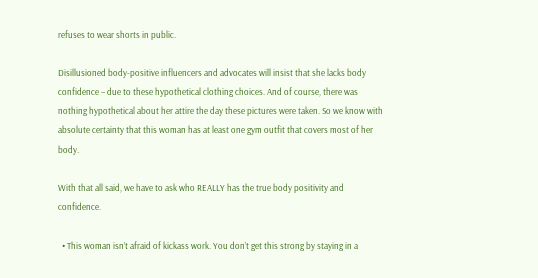refuses to wear shorts in public.

Disillusioned body-positive influencers and advocates will insist that she lacks body confidence – due to these hypothetical clothing choices. And of course, there was nothing hypothetical about her attire the day these pictures were taken. So we know with absolute certainty that this woman has at least one gym outfit that covers most of her body.

With that all said, we have to ask who REALLY has the true body positivity and confidence.

  • This woman isn’t afraid of kickass work. You don’t get this strong by staying in a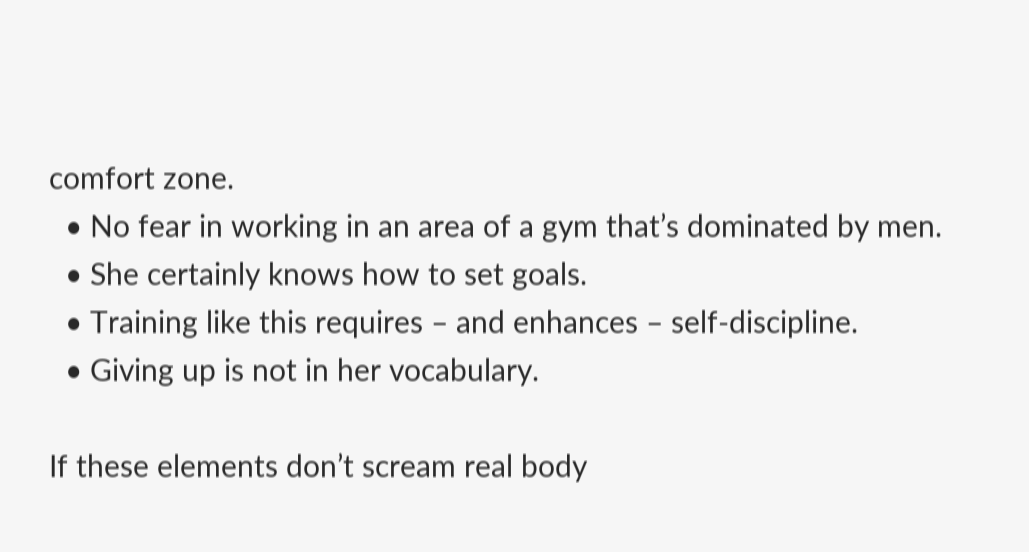comfort zone.
  • No fear in working in an area of a gym that’s dominated by men.
  • She certainly knows how to set goals.
  • Training like this requires – and enhances – self-discipline.
  • Giving up is not in her vocabulary.

If these elements don’t scream real body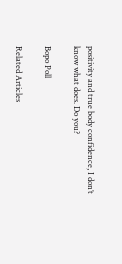positivity and true body confidence, I don’t know what does. Do you?

Bopo Poll

Related Articles